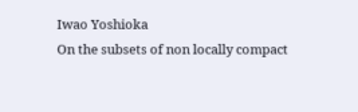Iwao Yoshioka
On the subsets of non locally compact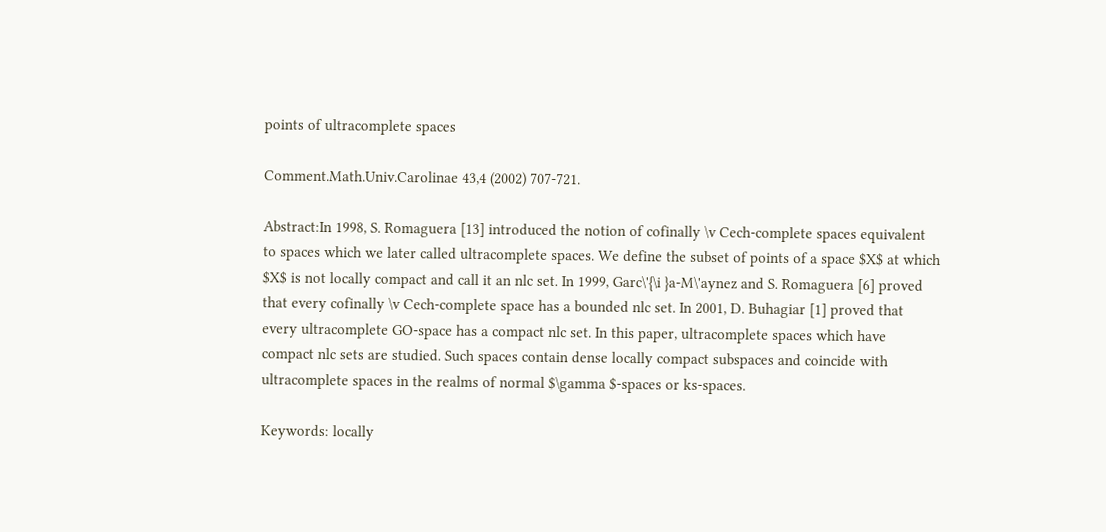points of ultracomplete spaces

Comment.Math.Univ.Carolinae 43,4 (2002) 707-721.

Abstract:In 1998, S. Romaguera [13] introduced the notion of cofinally \v Cech-complete spaces equivalent to spaces which we later called ultracomplete spaces. We define the subset of points of a space $X$ at which $X$ is not locally compact and call it an nlc set. In 1999, Garc\'{\i }a-M\'aynez and S. Romaguera [6] proved that every cofinally \v Cech-complete space has a bounded nlc set. In 2001, D. Buhagiar [1] proved that every ultracomplete GO-space has a compact nlc set. In this paper, ultracomplete spaces which have compact nlc sets are studied. Such spaces contain dense locally compact subspaces and coincide with ultracomplete spaces in the realms of normal $\gamma $-spaces or ks-spaces.

Keywords: locally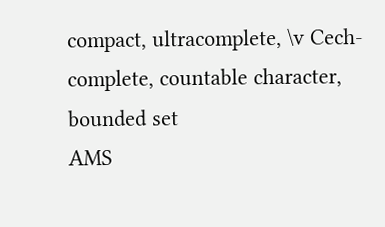compact, ultracomplete, \v Cech-complete, countable character, bounded set
AMS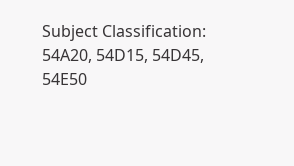Subject Classification: 54A20, 54D15, 54D45, 54E50